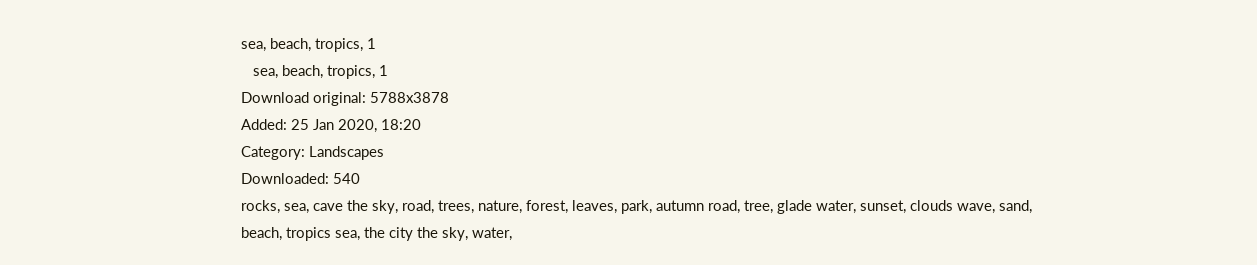sea, beach, tropics, 1
   sea, beach, tropics, 1
Download original: 5788x3878
Added: 25 Jan 2020, 18:20
Category: Landscapes
Downloaded: 540
rocks, sea, cave the sky, road, trees, nature, forest, leaves, park, autumn road, tree, glade water, sunset, clouds wave, sand, beach, tropics sea, the city the sky, water,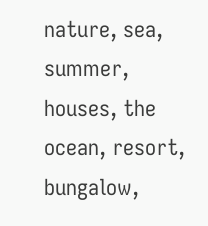nature, sea, summer, houses, the ocean, resort, bungalow,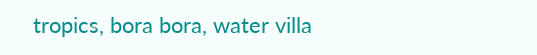tropics, bora bora, water villa